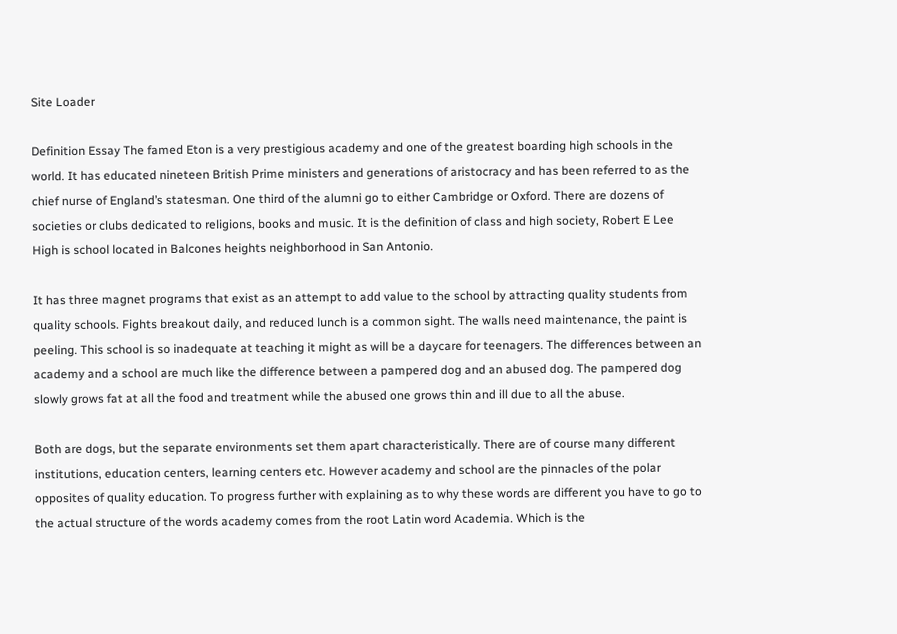Site Loader

Definition Essay The famed Eton is a very prestigious academy and one of the greatest boarding high schools in the world. It has educated nineteen British Prime ministers and generations of aristocracy and has been referred to as the chief nurse of England’s statesman. One third of the alumni go to either Cambridge or Oxford. There are dozens of societies or clubs dedicated to religions, books and music. It is the definition of class and high society, Robert E Lee High is school located in Balcones heights neighborhood in San Antonio.

It has three magnet programs that exist as an attempt to add value to the school by attracting quality students from quality schools. Fights breakout daily, and reduced lunch is a common sight. The walls need maintenance, the paint is peeling. This school is so inadequate at teaching it might as will be a daycare for teenagers. The differences between an academy and a school are much like the difference between a pampered dog and an abused dog. The pampered dog slowly grows fat at all the food and treatment while the abused one grows thin and ill due to all the abuse.

Both are dogs, but the separate environments set them apart characteristically. There are of course many different institutions, education centers, learning centers etc. However academy and school are the pinnacles of the polar opposites of quality education. To progress further with explaining as to why these words are different you have to go to the actual structure of the words academy comes from the root Latin word Academia. Which is the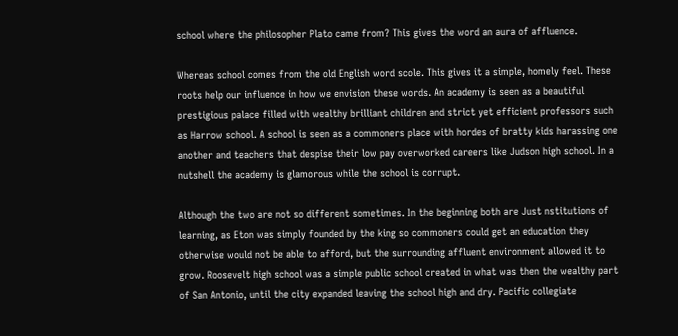school where the philosopher Plato came from? This gives the word an aura of affluence.

Whereas school comes from the old English word scole. This gives it a simple, homely feel. These roots help our influence in how we envision these words. An academy is seen as a beautiful prestigious palace filled with wealthy brilliant children and strict yet efficient professors such as Harrow school. A school is seen as a commoners place with hordes of bratty kids harassing one another and teachers that despise their low pay overworked careers like Judson high school. In a nutshell the academy is glamorous while the school is corrupt.

Although the two are not so different sometimes. In the beginning both are Just nstitutions of learning, as Eton was simply founded by the king so commoners could get an education they otherwise would not be able to afford, but the surrounding affluent environment allowed it to grow. Roosevelt high school was a simple public school created in what was then the wealthy part of San Antonio, until the city expanded leaving the school high and dry. Pacific collegiate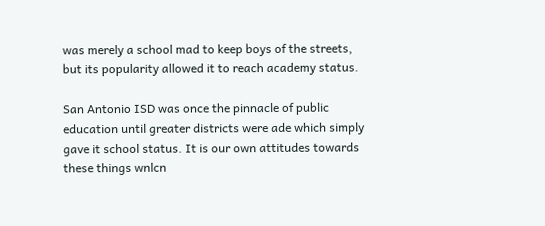was merely a school mad to keep boys of the streets, but its popularity allowed it to reach academy status.

San Antonio ISD was once the pinnacle of public education until greater districts were ade which simply gave it school status. It is our own attitudes towards these things wnlcn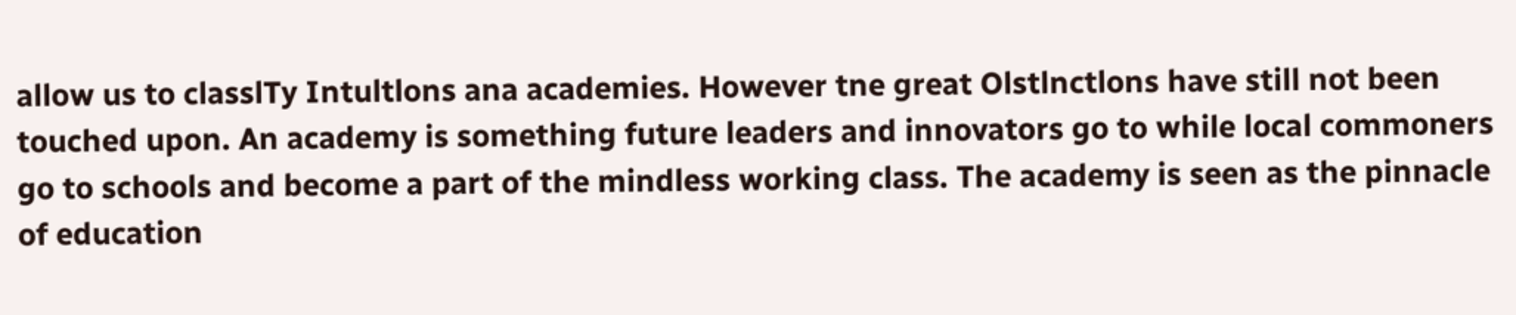allow us to classlTy Intultlons ana academies. However tne great Olstlnctlons have still not been touched upon. An academy is something future leaders and innovators go to while local commoners go to schools and become a part of the mindless working class. The academy is seen as the pinnacle of education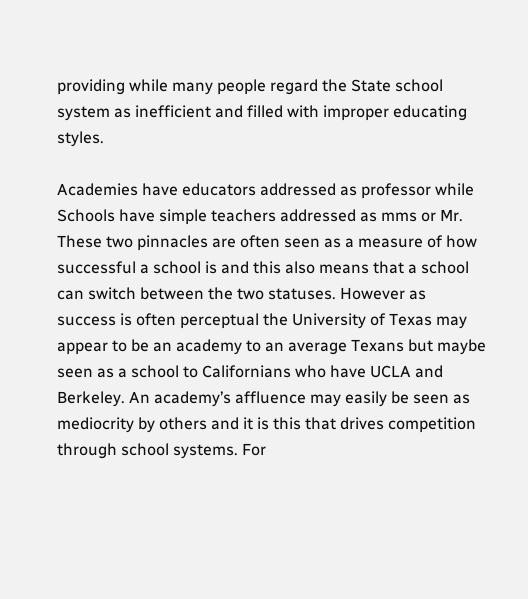providing while many people regard the State school system as inefficient and filled with improper educating styles.

Academies have educators addressed as professor while Schools have simple teachers addressed as mms or Mr. These two pinnacles are often seen as a measure of how successful a school is and this also means that a school can switch between the two statuses. However as success is often perceptual the University of Texas may appear to be an academy to an average Texans but maybe seen as a school to Californians who have UCLA and Berkeley. An academy’s affluence may easily be seen as mediocrity by others and it is this that drives competition through school systems. For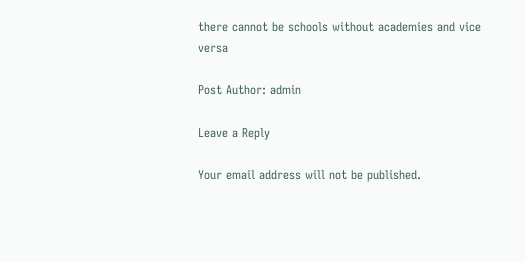there cannot be schools without academies and vice versa

Post Author: admin

Leave a Reply

Your email address will not be published.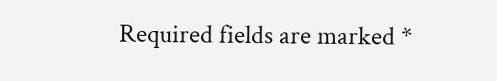Required fields are marked *